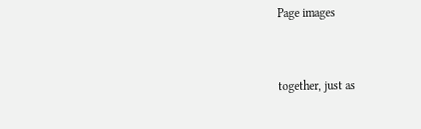Page images


together, just as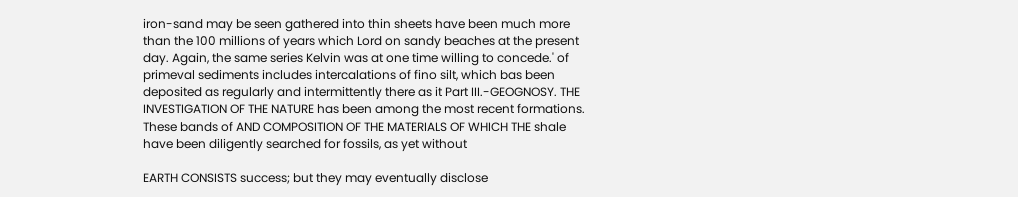iron-sand may be seen gathered into thin sheets have been much more than the 100 millions of years which Lord on sandy beaches at the present day. Again, the same series Kelvin was at one time willing to concede.' of primeval sediments includes intercalations of fino silt, which bas been deposited as regularly and intermittently there as it Part III.-GEOGNOSY. THE INVESTIGATION OF THE NATURE has been among the most recent formations. These bands of AND COMPOSITION OF THE MATERIALS OF WHICH THE shale have been diligently searched for fossils, as yet without

EARTH CONSISTS success; but they may eventually disclose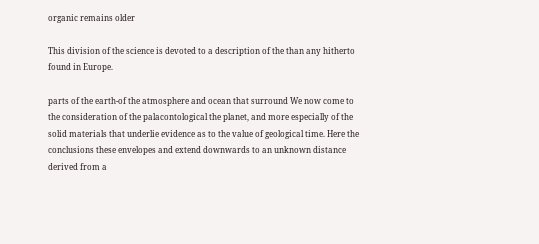organic remains older

This division of the science is devoted to a description of the than any hitherto found in Europe.

parts of the earth-of the atmosphere and ocean that surround We now come to the consideration of the palacontological the planet, and more especially of the solid materials that underlie evidence as to the value of geological time. Here the conclusions these envelopes and extend downwards to an unknown distance derived from a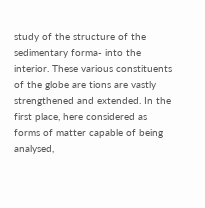study of the structure of the sedimentary forma- into the interior. These various constituents of the globe are tions are vastly strengthened and extended. In the first place, here considered as forms of matter capable of being analysed,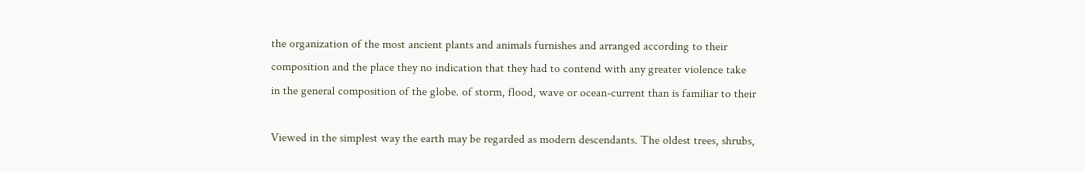the organization of the most ancient plants and animals furnishes and arranged according to their composition and the place they no indication that they had to contend with any greater violence take in the general composition of the globe. of storm, flood, wave or ocean-current than is familiar to their

Viewed in the simplest way the earth may be regarded as modern descendants. The oldest trees, shrubs,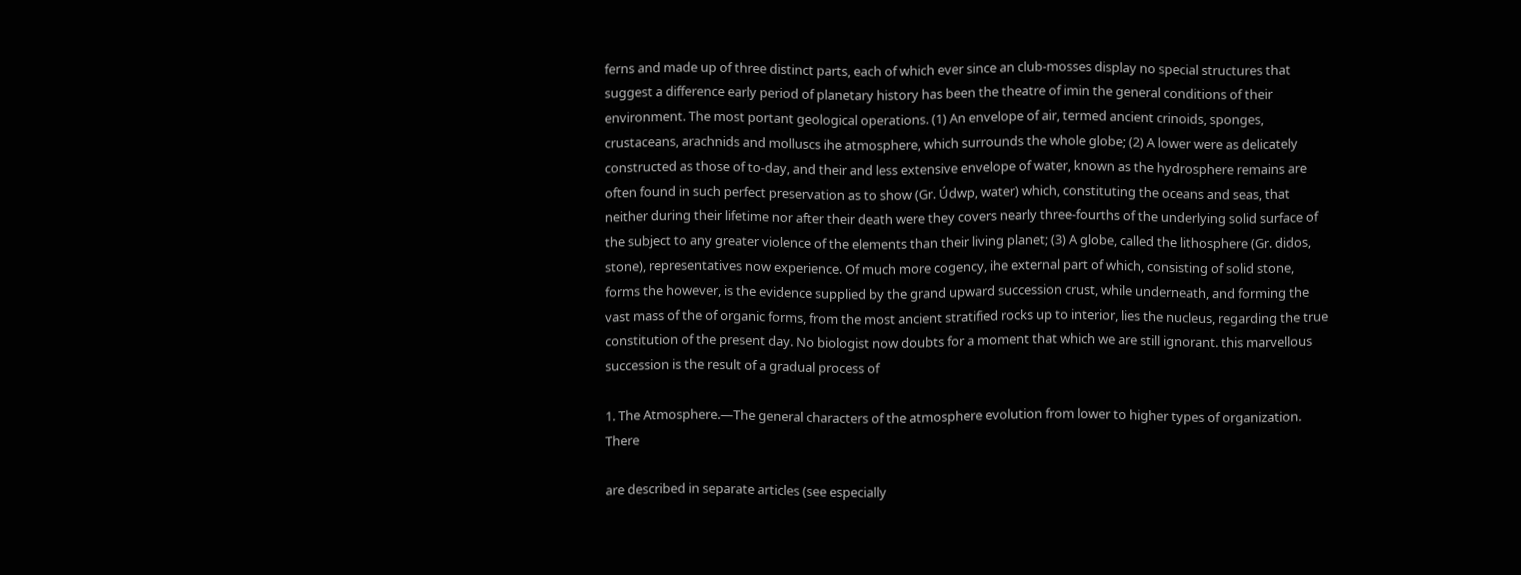ferns and made up of three distinct parts, each of which ever since an club-mosses display no special structures that suggest a difference early period of planetary history has been the theatre of imin the general conditions of their environment. The most portant geological operations. (1) An envelope of air, termed ancient crinoids, sponges, crustaceans, arachnids and molluscs ihe atmosphere, which surrounds the whole globe; (2) A lower were as delicately constructed as those of to-day, and their and less extensive envelope of water, known as the hydrosphere remains are often found in such perfect preservation as to show (Gr. Údwp, water) which, constituting the oceans and seas, that neither during their lifetime nor after their death were they covers nearly three-fourths of the underlying solid surface of the subject to any greater violence of the elements than their living planet; (3) A globe, called the lithosphere (Gr. didos, stone), representatives now experience. Of much more cogency, ihe external part of which, consisting of solid stone, forms the however, is the evidence supplied by the grand upward succession crust, while underneath, and forming the vast mass of the of organic forms, from the most ancient stratified rocks up to interior, lies the nucleus, regarding the true constitution of the present day. No biologist now doubts for a moment that which we are still ignorant. this marvellous succession is the result of a gradual process of

1. The Atmosphere.—The general characters of the atmosphere evolution from lower to higher types of organization. There

are described in separate articles (see especially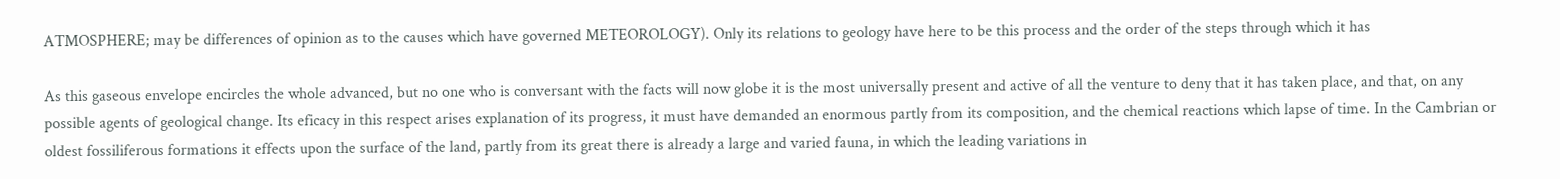ATMOSPHERE; may be differences of opinion as to the causes which have governed METEOROLOGY). Only its relations to geology have here to be this process and the order of the steps through which it has

As this gaseous envelope encircles the whole advanced, but no one who is conversant with the facts will now globe it is the most universally present and active of all the venture to deny that it has taken place, and that, on any possible agents of geological change. Its eficacy in this respect arises explanation of its progress, it must have demanded an enormous partly from its composition, and the chemical reactions which lapse of time. In the Cambrian or oldest fossiliferous formations it effects upon the surface of the land, partly from its great there is already a large and varied fauna, in which the leading variations in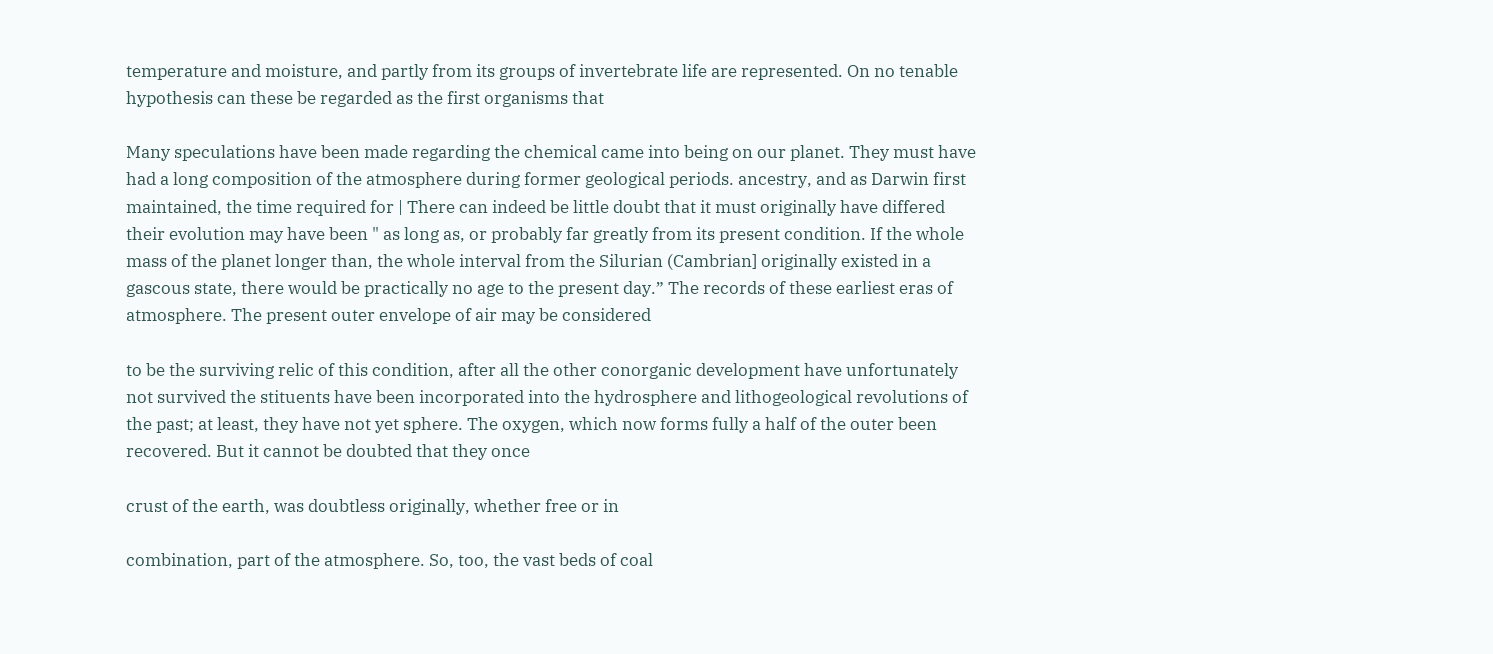temperature and moisture, and partly from its groups of invertebrate life are represented. On no tenable hypothesis can these be regarded as the first organisms that

Many speculations have been made regarding the chemical came into being on our planet. They must have had a long composition of the atmosphere during former geological periods. ancestry, and as Darwin first maintained, the time required for | There can indeed be little doubt that it must originally have differed their evolution may have been " as long as, or probably far greatly from its present condition. If the whole mass of the planet longer than, the whole interval from the Silurian (Cambrian] originally existed in a gascous state, there would be practically no age to the present day.” The records of these earliest eras of atmosphere. The present outer envelope of air may be considered

to be the surviving relic of this condition, after all the other conorganic development have unfortunately not survived the stituents have been incorporated into the hydrosphere and lithogeological revolutions of the past; at least, they have not yet sphere. The oxygen, which now forms fully a half of the outer been recovered. But it cannot be doubted that they once

crust of the earth, was doubtless originally, whether free or in

combination, part of the atmosphere. So, too, the vast beds of coal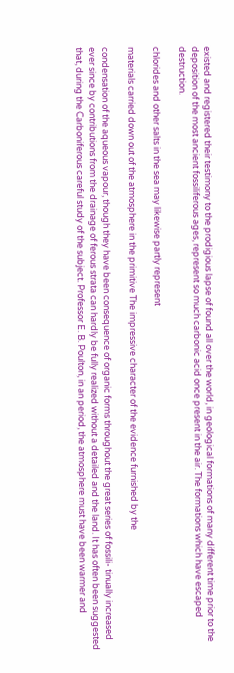existed and registered their testimony to the prodigious lapse of found all over the world, in geological formations of many different time prior to the deposition of the most ancient fossiliferous ages, represent so much carbonic acid once present in the air. The formations which have escaped destruction.

chlorides and other salts in the sea may likewise partly represent

materials carried down out of the atmosphere in the primitive The impressive character of the evidence furnished by the

condensation of the aqueous vapour, though they have been consequence of organic forms throughout the great series of fossili- tinually increased ever since by contributions from the drainage of ferous strata can hardly be fully realized without a detailed and the land. It has often been suggested that, during the Carboniferous careful study of the subject. Professor E. B. Poulton, in an period, the atmosphere must have been warmer and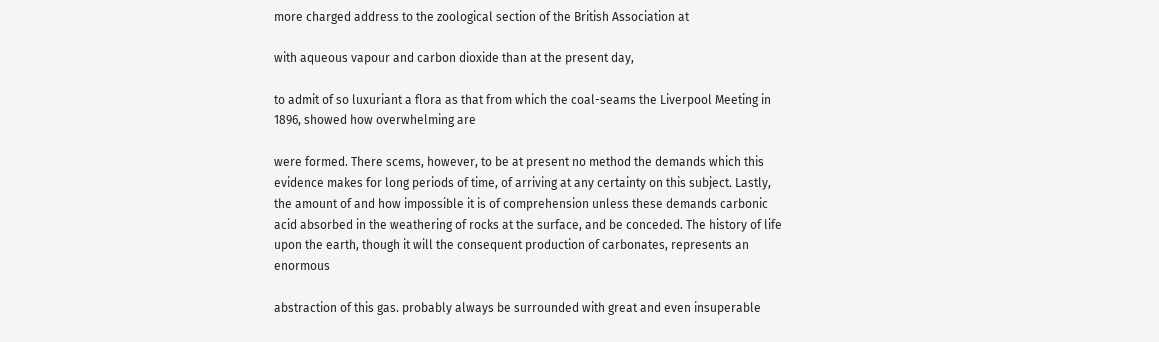more charged address to the zoological section of the British Association at

with aqueous vapour and carbon dioxide than at the present day,

to admit of so luxuriant a flora as that from which the coal-seams the Liverpool Meeting in 1896, showed how overwhelming are

were formed. There scems, however, to be at present no method the demands which this evidence makes for long periods of time, of arriving at any certainty on this subject. Lastly, the amount of and how impossible it is of comprehension unless these demands carbonic acid absorbed in the weathering of rocks at the surface, and be conceded. The history of life upon the earth, though it will the consequent production of carbonates, represents an enormous

abstraction of this gas. probably always be surrounded with great and even insuperable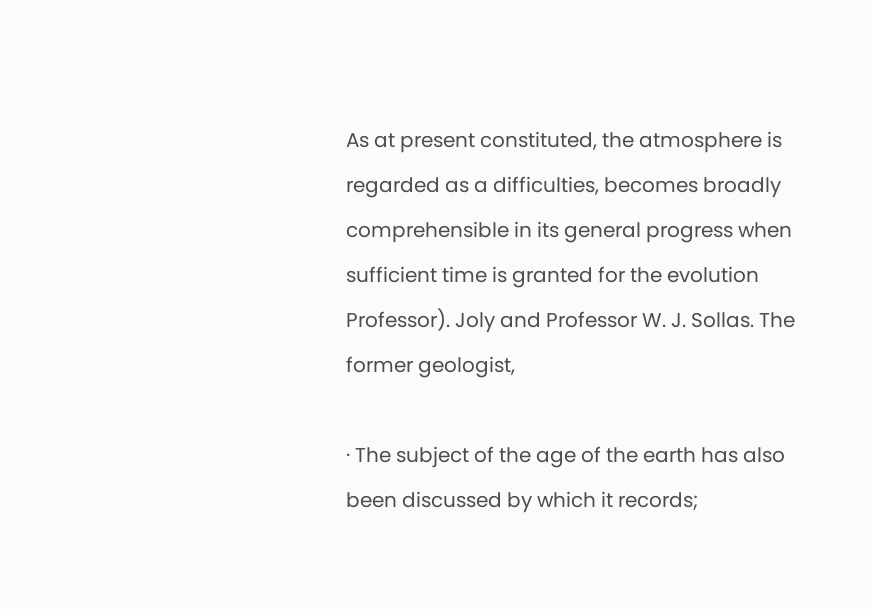As at present constituted, the atmosphere is regarded as a difficulties, becomes broadly comprehensible in its general progress when sufficient time is granted for the evolution Professor). Joly and Professor W. J. Sollas. The former geologist,

· The subject of the age of the earth has also been discussed by which it records;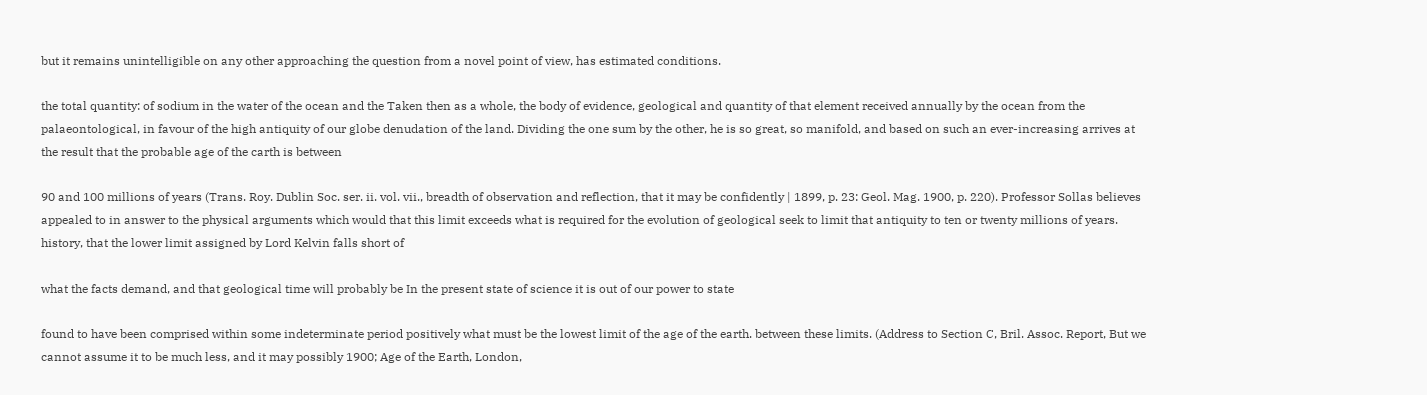but it remains unintelligible on any other approaching the question from a novel point of view, has estimated conditions.

the total quantity: of sodium in the water of the ocean and the Taken then as a whole, the body of evidence, geological and quantity of that element received annually by the ocean from the palaeontological, in favour of the high antiquity of our globe denudation of the land. Dividing the one sum by the other, he is so great, so manifold, and based on such an ever-increasing arrives at the result that the probable age of the carth is between

90 and 100 millions of years (Trans. Roy. Dublin Soc. ser. ii. vol. vii., breadth of observation and reflection, that it may be confidently | 1899, p. 23: Geol. Mag. 1900, p. 220). Professor Sollas believes appealed to in answer to the physical arguments which would that this limit exceeds what is required for the evolution of geological seek to limit that antiquity to ten or twenty millions of years. history, that the lower limit assigned by Lord Kelvin falls short of

what the facts demand, and that geological time will probably be In the present state of science it is out of our power to state

found to have been comprised within some indeterminate period positively what must be the lowest limit of the age of the earth. between these limits. (Address to Section C, Bril. Assoc. Report, But we cannot assume it to be much less, and it may possibly 1900; Age of the Earth, London,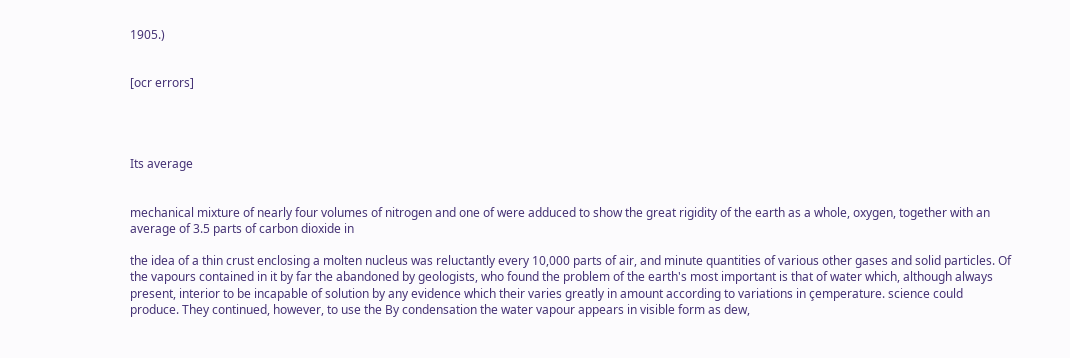1905.)


[ocr errors]




Its average


mechanical mixture of nearly four volumes of nitrogen and one of were adduced to show the great rigidity of the earth as a whole, oxygen, together with an average of 3.5 parts of carbon dioxide in

the idea of a thin crust enclosing a molten nucleus was reluctantly every 10,000 parts of air, and minute quantities of various other gases and solid particles. Of the vapours contained in it by far the abandoned by geologists, who found the problem of the earth's most important is that of water which, although always present, interior to be incapable of solution by any evidence which their varies greatly in amount according to variations in çemperature. science could produce. They continued, however, to use the By condensation the water vapour appears in visible form as dew,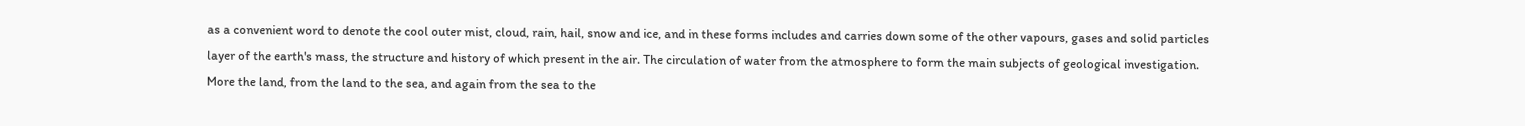as a convenient word to denote the cool outer mist, cloud, rain, hail, snow and ice, and in these forms includes and carries down some of the other vapours, gases and solid particles layer of the earth's mass, the structure and history of which present in the air. The circulation of water from the atmosphere to form the main subjects of geological investigation. More the land, from the land to the sea, and again from the sea to the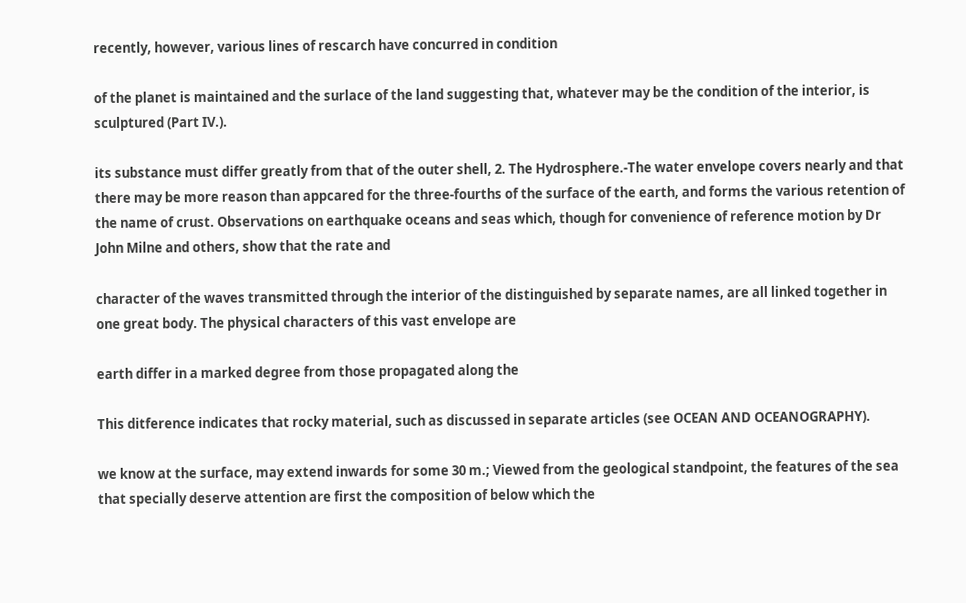recently, however, various lines of rescarch have concurred in condition

of the planet is maintained and the surlace of the land suggesting that, whatever may be the condition of the interior, is sculptured (Part IV.).

its substance must differ greatly from that of the outer shell, 2. The Hydrosphere.-The water envelope covers nearly and that there may be more reason than appcared for the three-fourths of the surface of the earth, and forms the various retention of the name of crust. Observations on earthquake oceans and seas which, though for convenience of reference motion by Dr John Milne and others, show that the rate and

character of the waves transmitted through the interior of the distinguished by separate names, are all linked together in one great body. The physical characters of this vast envelope are

earth differ in a marked degree from those propagated along the

This ditference indicates that rocky material, such as discussed in separate articles (see OCEAN AND OCEANOGRAPHY).

we know at the surface, may extend inwards for some 30 m.; Viewed from the geological standpoint, the features of the sea that specially deserve attention are first the composition of below which the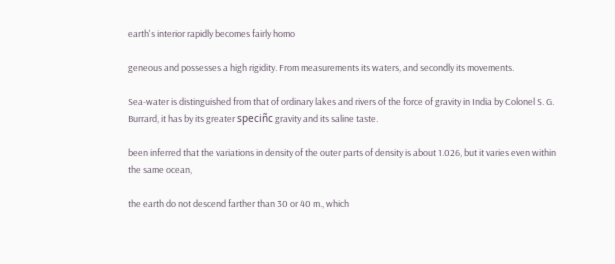earth's interior rapidly becomes fairly homo

geneous and possesses a high rigidity. From measurements its waters, and secondly its movements.

Sea-water is distinguished from that of ordinary lakes and rivers of the force of gravity in India by Colonel S. G. Burrard, it has by its greater speciñc gravity and its saline taste.

been inferred that the variations in density of the outer parts of density is about 1.026, but it varies even within the same ocean,

the earth do not descend farther than 30 or 40 m., which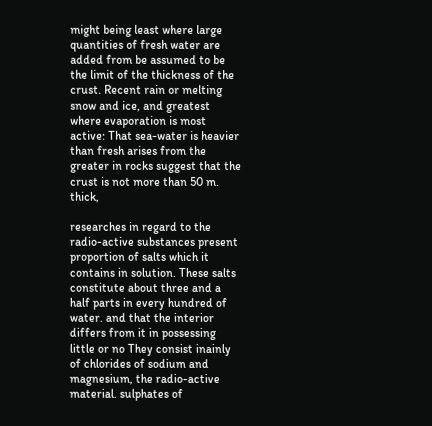might being least where large quantities of fresh water are added from be assumed to be the limit of the thickness of the crust. Recent rain or melting snow and ice, and greatest where evaporation is most active: That sea-water is heavier than fresh arises from the greater in rocks suggest that the crust is not more than 50 m. thick,

researches in regard to the radio-active substances present proportion of salts which it contains in solution. These salts constitute about three and a half parts in every hundred of water. and that the interior differs from it in possessing little or no They consist inainly of chlorides of sodium and magnesium, the radio-active material. sulphates of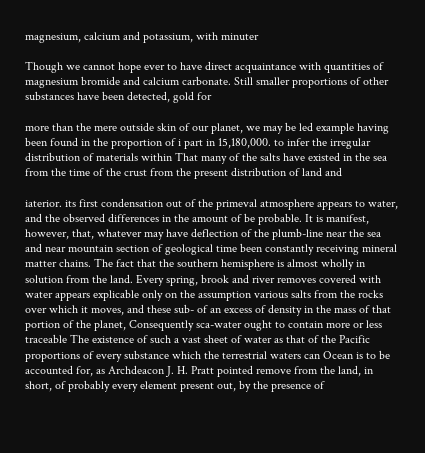magnesium, calcium and potassium, with minuter

Though we cannot hope ever to have direct acquaintance with quantities of magnesium bromide and calcium carbonate. Still smaller proportions of other substances have been detected, gold for

more than the mere outside skin of our planet, we may be led example having been found in the proportion of i part in 15,180,000. to infer the irregular distribution of materials within That many of the salts have existed in the sea from the time of the crust from the present distribution of land and

iaterior. its first condensation out of the primeval atmosphere appears to water, and the observed differences in the amount of be probable. It is manifest, however, that, whatever may have deflection of the plumb-line near the sea and near mountain section of geological time been constantly receiving mineral matter chains. The fact that the southern hemisphere is almost wholly in solution from the land. Every spring, brook and river removes covered with water appears explicable only on the assumption various salts from the rocks over which it moves, and these sub- of an excess of density in the mass of that portion of the planet, Consequently sca-water ought to contain more or less traceable The existence of such a vast sheet of water as that of the Pacific proportions of every substance which the terrestrial waters can Ocean is to be accounted for, as Archdeacon J. H. Pratt pointed remove from the land, in short, of probably every element present out, by the presence of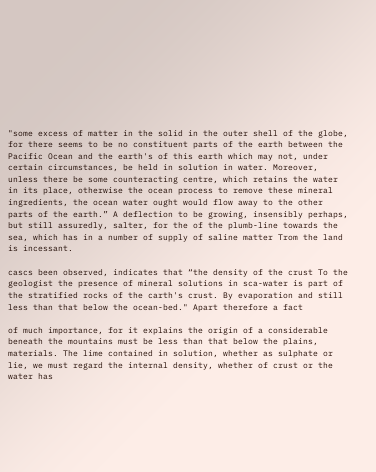"some excess of matter in the solid in the outer shell of the globe, for there seems to be no constituent parts of the earth between the Pacific Ocean and the earth's of this earth which may not, under certain circumstances, be held in solution in water. Moreover, unless there be some counteracting centre, which retains the water in its place, otherwise the ocean process to remove these mineral ingredients, the ocean water ought would flow away to the other parts of the earth.” A deflection to be growing, insensibly perhaps, but still assuredly, salter, for the of the plumb-line towards the sea, which has in a number of supply of saline matter Trom the land is incessant.

cascs been observed, indicates that “the density of the crust To the geologist the presence of mineral solutions in sca-water is part of the stratified rocks of the carth's crust. By evaporation and still less than that below the ocean-bed." Apart therefore a fact

of much importance, for it explains the origin of a considerable beneath the mountains must be less than that below the plains, materials. The lime contained in solution, whether as sulphate or lie, we must regard the internal density, whether of crust or the water has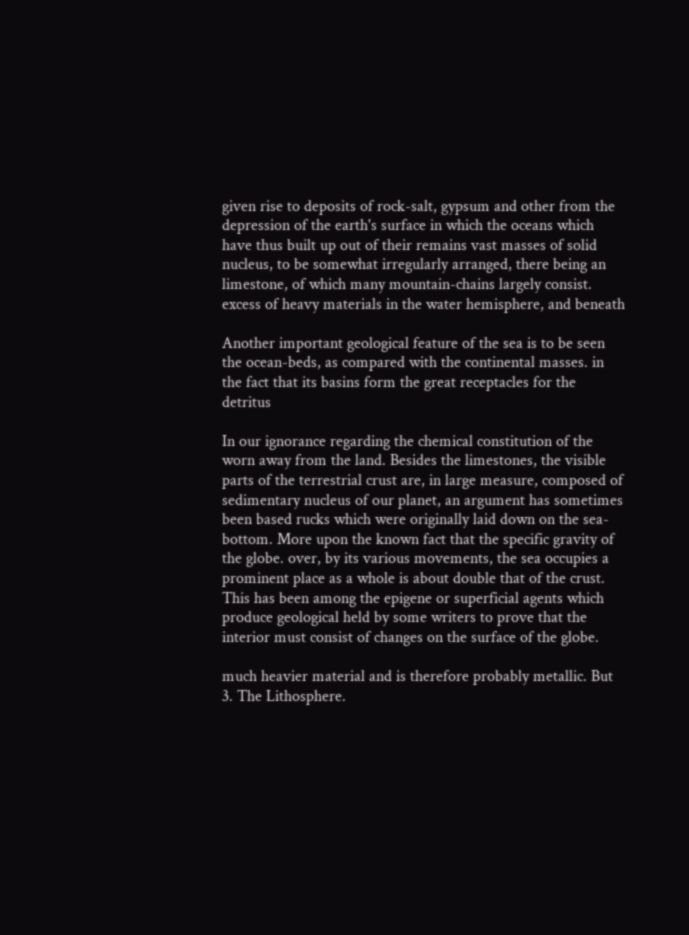given rise to deposits of rock-salt, gypsum and other from the depression of the earth's surface in which the oceans which have thus built up out of their remains vast masses of solid nucleus, to be somewhat irregularly arranged, there being an limestone, of which many mountain-chains largely consist. excess of heavy materials in the water hemisphere, and beneath

Another important geological feature of the sea is to be seen the ocean-beds, as compared with the continental masses. in the fact that its basins form the great receptacles for the detritus

In our ignorance regarding the chemical constitution of the worn away from the land. Besides the limestones, the visible parts of the terrestrial crust are, in large measure, composed of sedimentary nucleus of our planet, an argument has sometimes been based rucks which were originally laid down on the sea-bottom. More upon the known fact that the specific gravity of the globe. over, by its various movements, the sea occupies a prominent place as a whole is about double that of the crust. This has been among the epigene or superficial agents which produce geological held by some writers to prove that the interior must consist of changes on the surface of the globe.

much heavier material and is therefore probably metallic. But 3. The Lithosphere.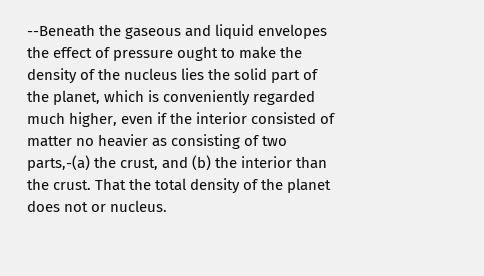--Beneath the gaseous and liquid envelopes the effect of pressure ought to make the density of the nucleus lies the solid part of the planet, which is conveniently regarded much higher, even if the interior consisted of matter no heavier as consisting of two parts,-(a) the crust, and (b) the interior than the crust. That the total density of the planet does not or nucleus.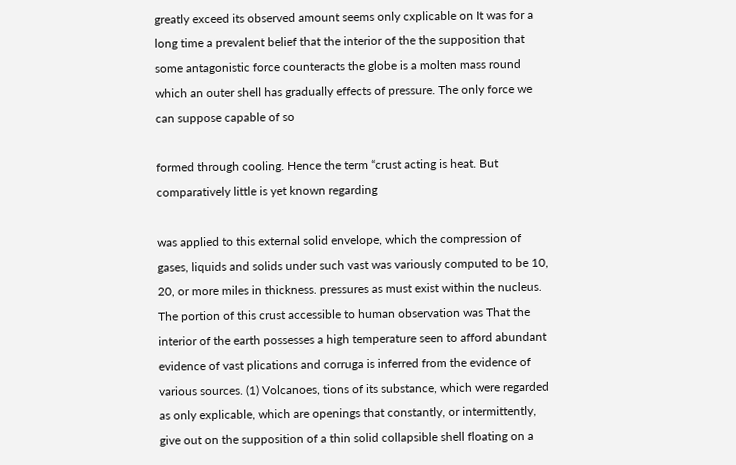greatly exceed its observed amount seems only cxplicable on It was for a long time a prevalent belief that the interior of the the supposition that some antagonistic force counteracts the globe is a molten mass round which an outer shell has gradually effects of pressure. The only force we can suppose capable of so

formed through cooling. Hence the term “crust acting is heat. But comparatively little is yet known regarding

was applied to this external solid envelope, which the compression of gases, liquids and solids under such vast was variously computed to be 10, 20, or more miles in thickness. pressures as must exist within the nucleus. The portion of this crust accessible to human observation was That the interior of the earth possesses a high temperature seen to afford abundant evidence of vast plications and corruga is inferred from the evidence of various sources. (1) Volcanoes, tions of its substance, which were regarded as only explicable, which are openings that constantly, or intermittently, give out on the supposition of a thin solid collapsible shell floating on a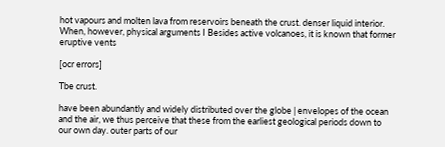hot vapours and molten lava from reservoirs beneath the crust. denser liquid interior. When, however, physical arguments I Besides active volcanoes, it is known that former eruptive vents

[ocr errors]

Tbe crust.

have been abundantly and widely distributed over the globe | envelopes of the ocean and the air, we thus perceive that these from the earliest geological periods down to our own day. outer parts of our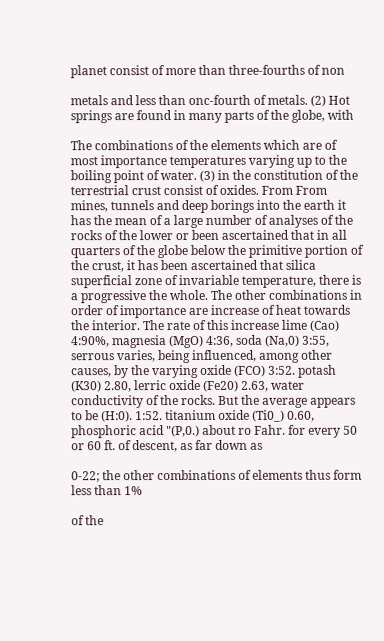planet consist of more than three-fourths of non

metals and less than onc-fourth of metals. (2) Hot springs are found in many parts of the globe, with

The combinations of the elements which are of most importance temperatures varying up to the boiling point of water. (3) in the constitution of the terrestrial crust consist of oxides. From From mines, tunnels and deep borings into the earth it has the mean of a large number of analyses of the rocks of the lower or been ascertained that in all quarters of the globe below the primitive portion of the crust, it has been ascertained that silica superficial zone of invariable temperature, there is a progressive the whole. The other combinations in order of importance are increase of heat towards the interior. The rate of this increase lime (Cao) 4:90%, magnesia (MgO) 4:36, soda (Na,0) 3:55, serrous varies, being influenced, among other causes, by the varying oxide (FCO) 3:52. potash (K30) 2.80, lerric oxide (Fe20) 2.63, water conductivity of the rocks. But the average appears to be (H:0). 1:52. titanium oxide (Ti0_) 0.60, phosphoric acid "(P,0.) about ro Fahr. for every 50 or 60 ft. of descent, as far down as

0-22; the other combinations of elements thus form less than 1%

of the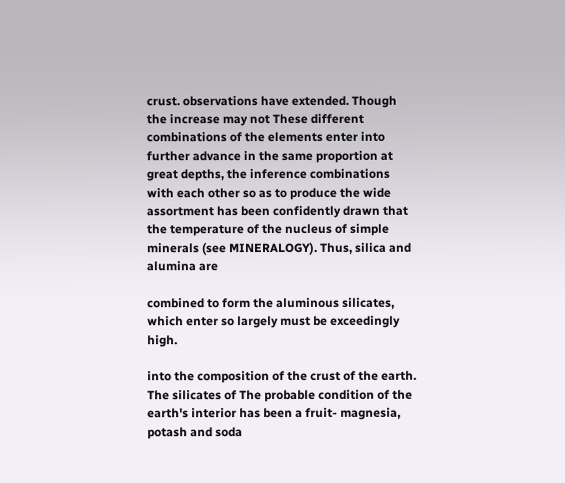crust. observations have extended. Though the increase may not These different combinations of the elements enter into further advance in the same proportion at great depths, the inference combinations with each other so as to produce the wide assortment has been confidently drawn that the temperature of the nucleus of simple minerals (see MINERALOGY). Thus, silica and alumina are

combined to form the aluminous silicates, which enter so largely must be exceedingly high.

into the composition of the crust of the earth. The silicates of The probable condition of the earth's interior has been a fruit- magnesia, potash and soda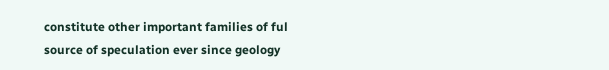constitute other important families of ful source of speculation ever since geology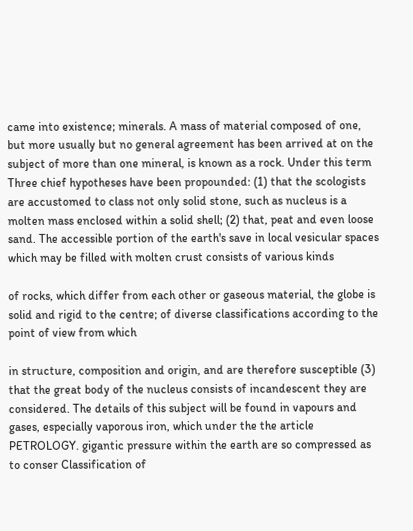came into existence; minerals. A mass of material composed of one, but more usually but no general agreement has been arrived at on the subject of more than one mineral, is known as a rock. Under this term Three chief hypotheses have been propounded: (1) that the scologists are accustomed to class not only solid stone, such as nucleus is a molten mass enclosed within a solid shell; (2) that, peat and even loose sand. The accessible portion of the earth's save in local vesicular spaces which may be filled with molten crust consists of various kinds

of rocks, which differ from each other or gaseous material, the globe is solid and rigid to the centre; of diverse classifications according to the point of view from which

in structure, composition and origin, and are therefore susceptible (3) that the great body of the nucleus consists of incandescent they are considered. The details of this subject will be found in vapours and gases, especially vaporous iron, which under the the article PETROLOGY. gigantic pressure within the earth are so compressed as to conser Classification of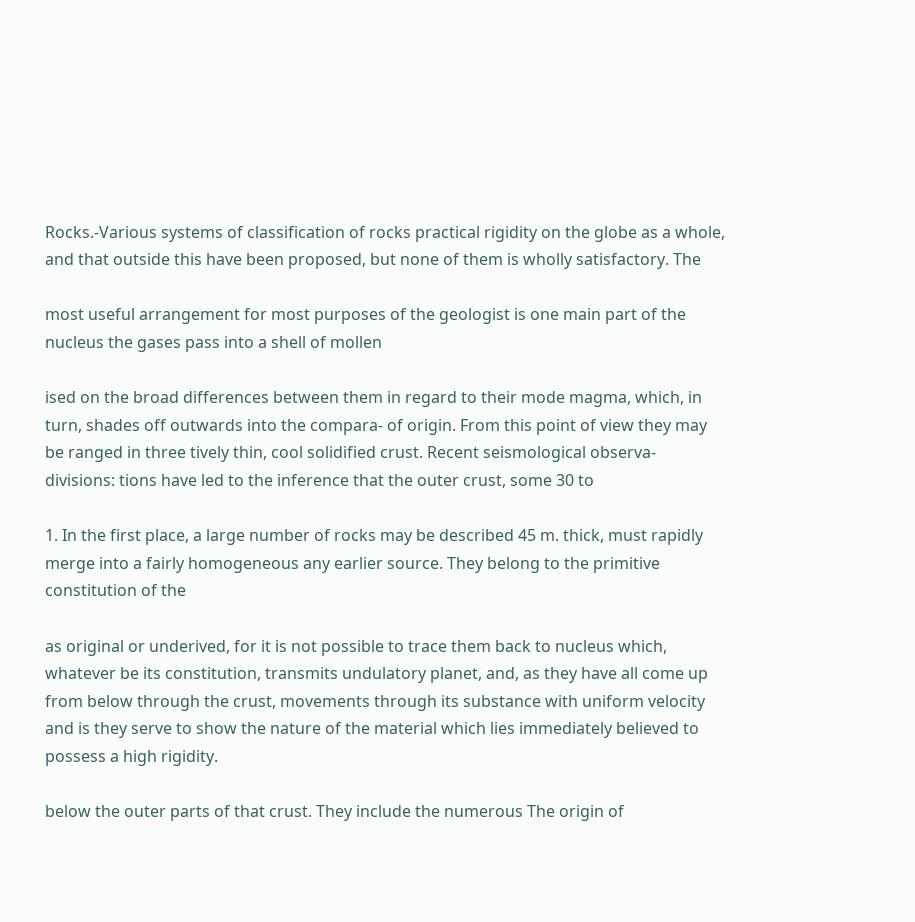Rocks.-Various systems of classification of rocks practical rigidity on the globe as a whole, and that outside this have been proposed, but none of them is wholly satisfactory. The

most useful arrangement for most purposes of the geologist is one main part of the nucleus the gases pass into a shell of mollen

ised on the broad differences between them in regard to their mode magma, which, in turn, shades off outwards into the compara- of origin. From this point of view they may be ranged in three tively thin, cool solidified crust. Recent seismological observa- divisions: tions have led to the inference that the outer crust, some 30 to

1. In the first place, a large number of rocks may be described 45 m. thick, must rapidly merge into a fairly homogeneous any earlier source. They belong to the primitive constitution of the

as original or underived, for it is not possible to trace them back to nucleus which, whatever be its constitution, transmits undulatory planet, and, as they have all come up from below through the crust, movements through its substance with uniform velocity and is they serve to show the nature of the material which lies immediately believed to possess a high rigidity.

below the outer parts of that crust. They include the numerous The origin of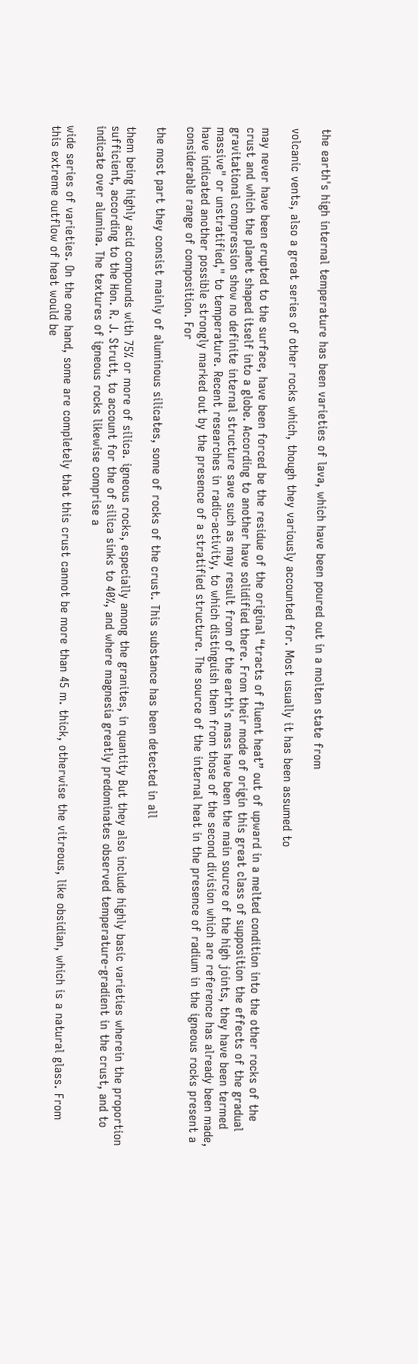the earth's high internal temperature has been varieties of lava, which have been poured out in a molten state from

volcanic vents, also a great series of other rocks which, though they variously accounted for. Most usually it has been assumed to

may never have been erupted to the surface, have been forced be the residue of the original “tracts of fluent heat” out of upward in a melted condition into the other rocks of the crust and which the planet shaped itself into a globe. According to another have solidified there. From their mode of origin this great class of supposition the effects of the gradual gravitational compression show no definite internal structure save such as may result from of the earth's mass have been the main source of the high joints, they have been termed massive" or unstratified," to temperature. Recent researches in radio-activity, to which distinguish them from those of the second division which are reference has already been made, have indicated another possible strongly marked out by the presence of a stratified structure. The source of the internal heat in the presence of radium in the igneous rocks present a considerable range of composition. For

the most part they consist mainly of aluminous silicates, some of rocks of the crust. This substance has been detected in all

them being highly acid compounds with 75% or more of silica. igneous rocks, especially among the granites, in quantity But they also include highly basic varieties wherein the proportion sufficient, according to the Hon. R. J. Strutt, to account for the of silica sinks to 40%, and where magnesia greatly predominates observed temperature-gradient in the crust, and to indicate over alumina. The textures of igneous rocks likewise comprise a

wide series of varieties. On the one hand, some are completely that this crust cannot be more than 45 m. thick, otherwise the vitreous, like obsidian, which is a natural glass. From this extreme outflow of heat would be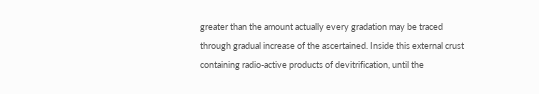greater than the amount actually every gradation may be traced through gradual increase of the ascertained. Inside this external crust containing radio-active products of devitrification, until the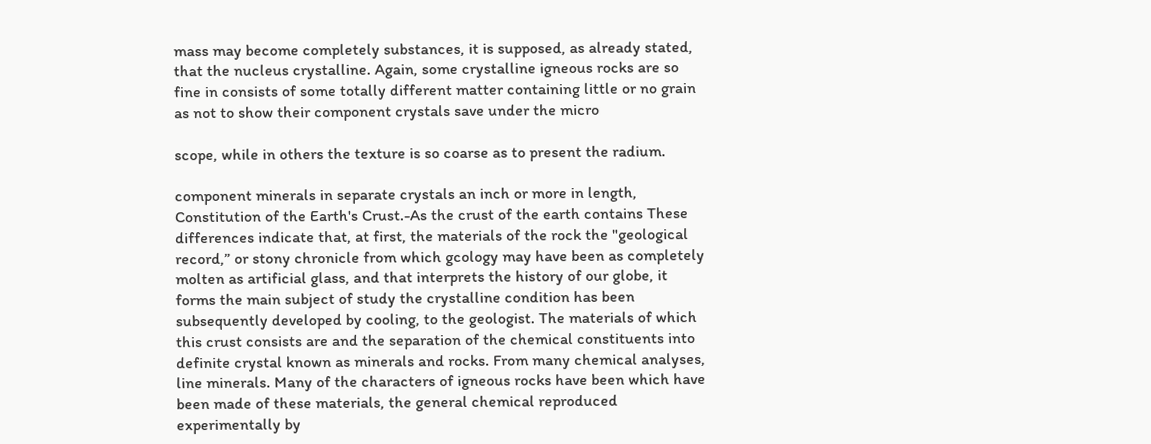mass may become completely substances, it is supposed, as already stated, that the nucleus crystalline. Again, some crystalline igneous rocks are so fine in consists of some totally different matter containing little or no grain as not to show their component crystals save under the micro

scope, while in others the texture is so coarse as to present the radium.

component minerals in separate crystals an inch or more in length, Constitution of the Earth's Crust.-As the crust of the earth contains These differences indicate that, at first, the materials of the rock the "geological record,” or stony chronicle from which gcology may have been as completely molten as artificial glass, and that interprets the history of our globe, it forms the main subject of study the crystalline condition has been subsequently developed by cooling, to the geologist. The materials of which this crust consists are and the separation of the chemical constituents into definite crystal known as minerals and rocks. From many chemical analyses, line minerals. Many of the characters of igneous rocks have been which have been made of these materials, the general chemical reproduced experimentally by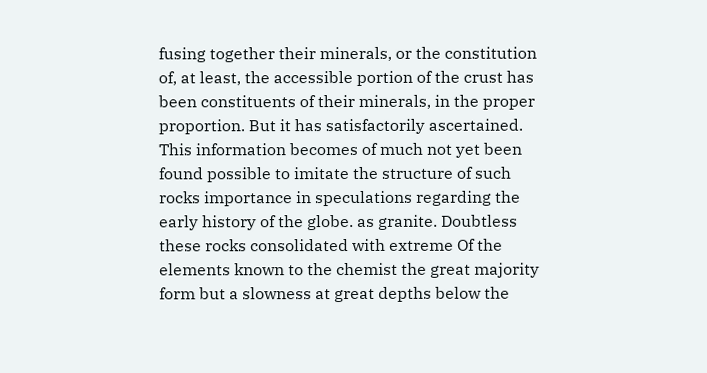fusing together their minerals, or the constitution of, at least, the accessible portion of the crust has been constituents of their minerals, in the proper proportion. But it has satisfactorily ascertained. This information becomes of much not yet been found possible to imitate the structure of such rocks importance in speculations regarding the early history of the globe. as granite. Doubtless these rocks consolidated with extreme Of the elements known to the chemist the great majority form but a slowness at great depths below the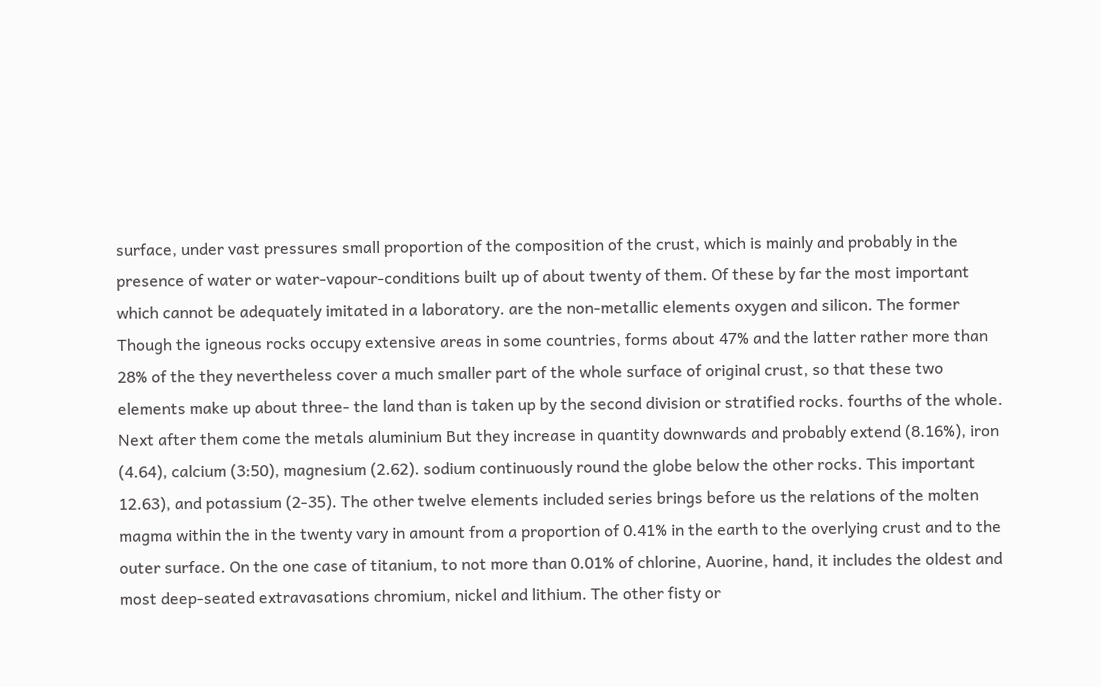surface, under vast pressures small proportion of the composition of the crust, which is mainly and probably in the presence of water or water-vapour-conditions built up of about twenty of them. Of these by far the most important which cannot be adequately imitated in a laboratory. are the non-metallic elements oxygen and silicon. The former Though the igneous rocks occupy extensive areas in some countries, forms about 47% and the latter rather more than 28% of the they nevertheless cover a much smaller part of the whole surface of original crust, so that these two elements make up about three- the land than is taken up by the second division or stratified rocks. fourths of the whole. Next after them come the metals aluminium But they increase in quantity downwards and probably extend (8.16%), iron (4.64), calcium (3:50), magnesium (2.62). sodium continuously round the globe below the other rocks. This important 12.63), and potassium (2-35). The other twelve elements included series brings before us the relations of the molten magma within the in the twenty vary in amount from a proportion of 0.41% in the earth to the overlying crust and to the outer surface. On the one case of titanium, to not more than 0.01% of chlorine, Auorine, hand, it includes the oldest and most deep-seated extravasations chromium, nickel and lithium. The other fisty or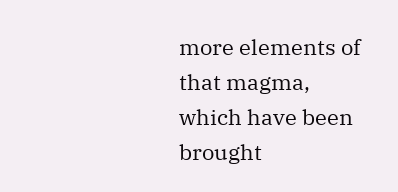more elements of that magma, which have been brought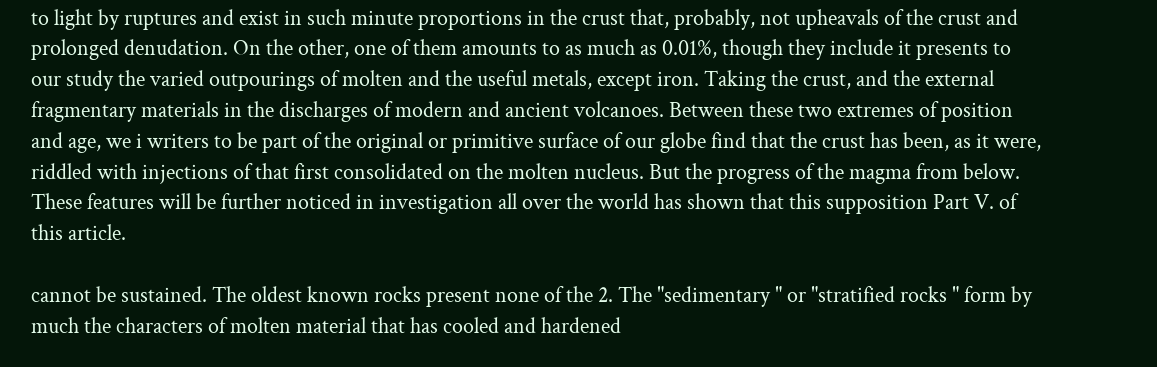to light by ruptures and exist in such minute proportions in the crust that, probably, not upheavals of the crust and prolonged denudation. On the other, one of them amounts to as much as 0.01%, though they include it presents to our study the varied outpourings of molten and the useful metals, except iron. Taking the crust, and the external fragmentary materials in the discharges of modern and ancient volcanoes. Between these two extremes of position and age, we i writers to be part of the original or primitive surface of our globe find that the crust has been, as it were, riddled with injections of that first consolidated on the molten nucleus. But the progress of the magma from below. These features will be further noticed in investigation all over the world has shown that this supposition Part V. of this article.

cannot be sustained. The oldest known rocks present none of the 2. The "sedimentary " or "stratified rocks " form by much the characters of molten material that has cooled and hardened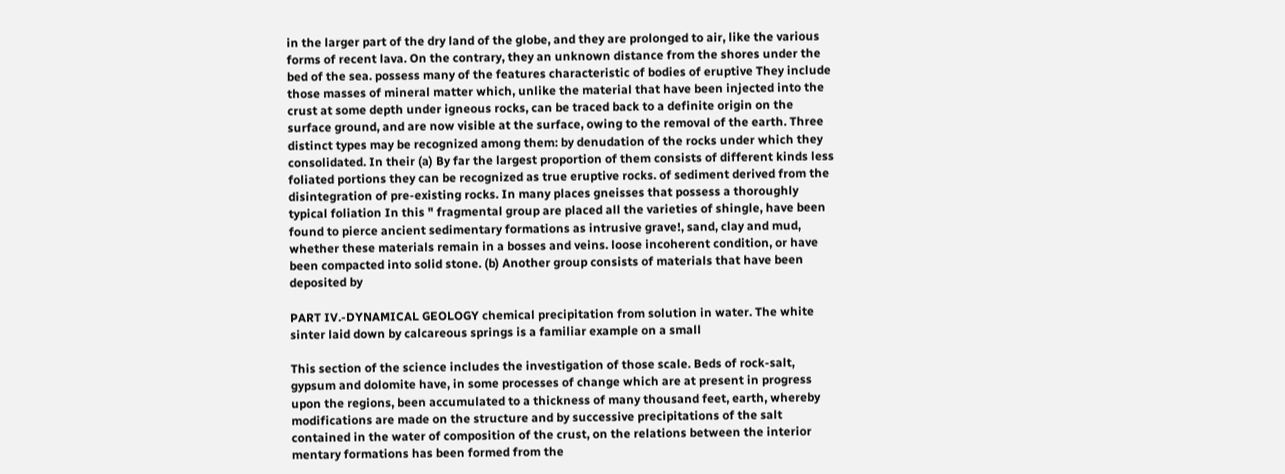in the larger part of the dry land of the globe, and they are prolonged to air, like the various forms of recent lava. On the contrary, they an unknown distance from the shores under the bed of the sea. possess many of the features characteristic of bodies of eruptive They include those masses of mineral matter which, unlike the material that have been injected into the crust at some depth under igneous rocks, can be traced back to a definite origin on the surface ground, and are now visible at the surface, owing to the removal of the earth. Three distinct types may be recognized among them: by denudation of the rocks under which they consolidated. In their (a) By far the largest proportion of them consists of different kinds less foliated portions they can be recognized as true eruptive rocks. of sediment derived from the disintegration of pre-existing rocks. In many places gneisses that possess a thoroughly typical foliation In this " fragmental group are placed all the varieties of shingle, have been found to pierce ancient sedimentary formations as intrusive grave!, sand, clay and mud, whether these materials remain in a bosses and veins. loose incoherent condition, or have been compacted into solid stone. (b) Another group consists of materials that have been deposited by

PART IV.-DYNAMICAL GEOLOGY chemical precipitation from solution in water. The white sinter laid down by calcareous springs is a familiar example on a small

This section of the science includes the investigation of those scale. Beds of rock-salt, gypsum and dolomite have, in some processes of change which are at present in progress upon the regions, been accumulated to a thickness of many thousand feet, earth, whereby modifications are made on the structure and by successive precipitations of the salt contained in the water of composition of the crust, on the relations between the interior mentary formations has been formed from the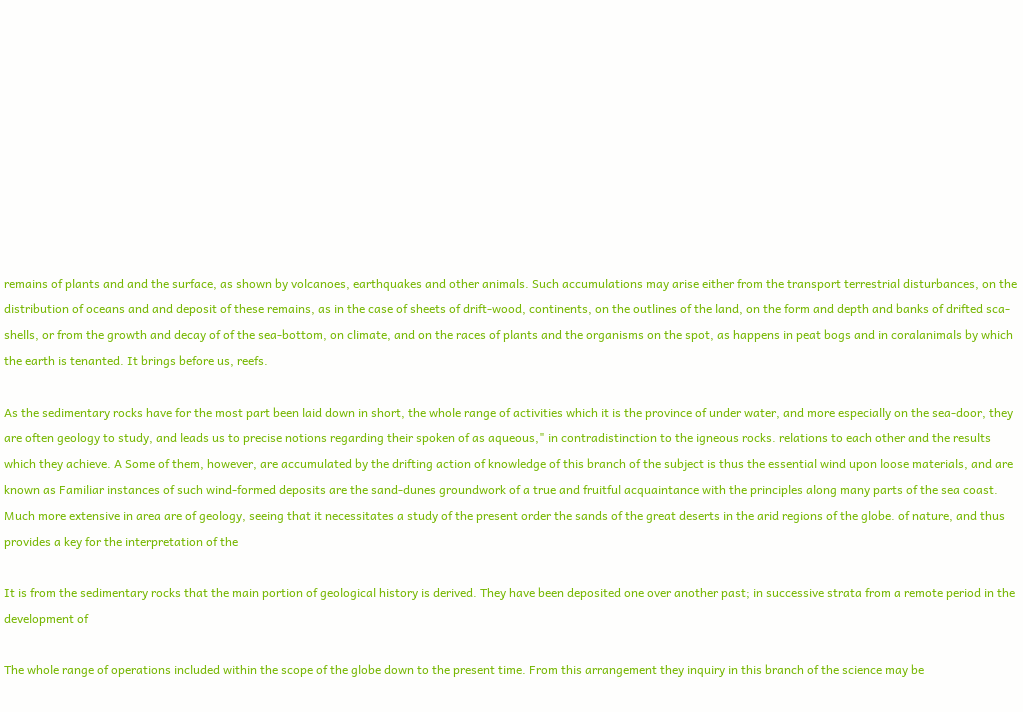remains of plants and and the surface, as shown by volcanoes, earthquakes and other animals. Such accumulations may arise either from the transport terrestrial disturbances, on the distribution of oceans and and deposit of these remains, as in the case of sheets of drift-wood, continents, on the outlines of the land, on the form and depth and banks of drifted sca-shells, or from the growth and decay of of the sea-bottom, on climate, and on the races of plants and the organisms on the spot, as happens in peat bogs and in coralanimals by which the earth is tenanted. It brings before us, reefs.

As the sedimentary rocks have for the most part been laid down in short, the whole range of activities which it is the province of under water, and more especially on the sea-door, they are often geology to study, and leads us to precise notions regarding their spoken of as aqueous," in contradistinction to the igneous rocks. relations to each other and the results which they achieve. A Some of them, however, are accumulated by the drifting action of knowledge of this branch of the subject is thus the essential wind upon loose materials, and are known as Familiar instances of such wind-formed deposits are the sand-dunes groundwork of a true and fruitful acquaintance with the principles along many parts of the sea coast. Much more extensive in area are of geology, seeing that it necessitates a study of the present order the sands of the great deserts in the arid regions of the globe. of nature, and thus provides a key for the interpretation of the

It is from the sedimentary rocks that the main portion of geological history is derived. They have been deposited one over another past; in successive strata from a remote period in the development of

The whole range of operations included within the scope of the globe down to the present time. From this arrangement they inquiry in this branch of the science may be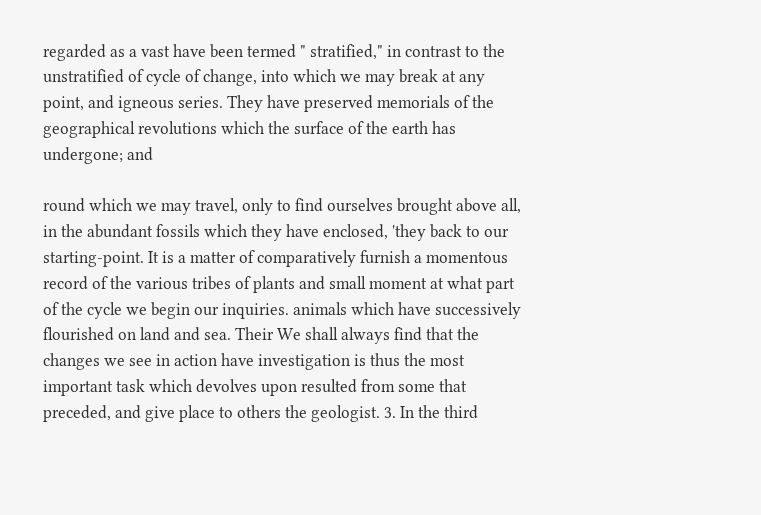regarded as a vast have been termed " stratified," in contrast to the unstratified of cycle of change, into which we may break at any point, and igneous series. They have preserved memorials of the geographical revolutions which the surface of the earth has undergone; and

round which we may travel, only to find ourselves brought above all, in the abundant fossils which they have enclosed, 'they back to our starting-point. It is a matter of comparatively furnish a momentous record of the various tribes of plants and small moment at what part of the cycle we begin our inquiries. animals which have successively flourished on land and sea. Their We shall always find that the changes we see in action have investigation is thus the most important task which devolves upon resulted from some that preceded, and give place to others the geologist. 3. In the third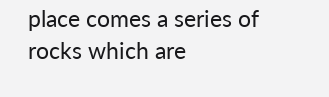place comes a series of rocks which are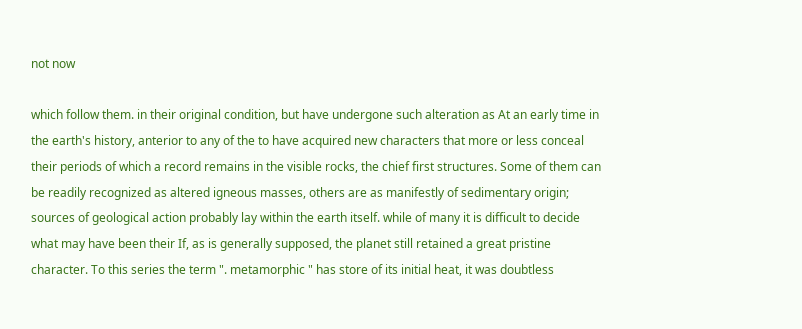not now

which follow them. in their original condition, but have undergone such alteration as At an early time in the earth's history, anterior to any of the to have acquired new characters that more or less conceal their periods of which a record remains in the visible rocks, the chief first structures. Some of them can be readily recognized as altered igneous masses, others are as manifestly of sedimentary origin; sources of geological action probably lay within the earth itself. while of many it is difficult to decide what may have been their If, as is generally supposed, the planet still retained a great pristine character. To this series the term ". metamorphic " has store of its initial heat, it was doubtless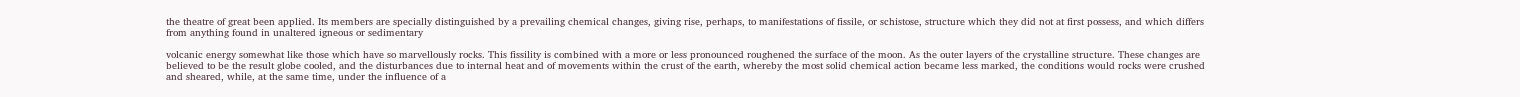the theatre of great been applied. Its members are specially distinguished by a prevailing chemical changes, giving rise, perhaps, to manifestations of fissile, or schistose, structure which they did not at first possess, and which differs from anything found in unaltered igneous or sedimentary

volcanic energy somewhat like those which have so marvellously rocks. This fissility is combined with a more or less pronounced roughened the surface of the moon. As the outer layers of the crystalline structure. These changes are believed to be the result globe cooled, and the disturbances due to internal heat and of movements within the crust of the earth, whereby the most solid chemical action became less marked, the conditions would rocks were crushed and sheared, while, at the same time, under the influence of a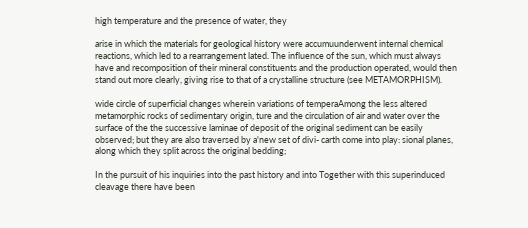high temperature and the presence of water, they

arise in which the materials for geological history were accumuunderwent internal chemical reactions, which led to a rearrangement lated. The influence of the sun, which must always have and recomposition of their mineral constituents and the production operated, would then stand out more clearly, giving rise to that of a crystalline structure (see METAMORPHISM).

wide circle of superficial changes wherein variations of temperaAmong the less altered metamorphic rocks of sedimentary origin, ture and the circulation of air and water over the surface of the the successive laminae of deposit of the original sediment can be easily observed; but they are also traversed by a'new set of divi- carth come into play: sional planes, along which they split across the original bedding;

In the pursuit of his inquiries into the past history and into Together with this superinduced cleavage there have been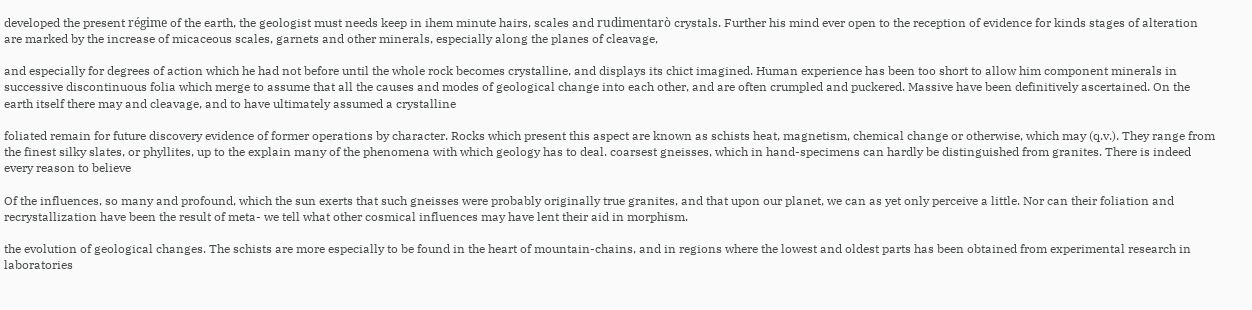developed the present régime of the earth, the geologist must needs keep in ihem minute hairs, scales and rudimentarò crystals. Further his mind ever open to the reception of evidence for kinds stages of alteration are marked by the increase of micaceous scales, garnets and other minerals, especially along the planes of cleavage,

and especially for degrees of action which he had not before until the whole rock becomes crystalline, and displays its chict imagined. Human experience has been too short to allow him component minerals in successive discontinuous folia which merge to assume that all the causes and modes of geological change into each other, and are often crumpled and puckered. Massive have been definitively ascertained. On the earth itself there may and cleavage, and to have ultimately assumed a crystalline

foliated remain for future discovery evidence of former operations by character. Rocks which present this aspect are known as schists heat, magnetism, chemical change or otherwise, which may (q.v.). They range from the finest silky slates, or phyllites, up to the explain many of the phenomena with which geology has to deal. coarsest gneisses, which in hand-specimens can hardly be distinguished from granites. There is indeed every reason to believe

Of the influences, so many and profound, which the sun exerts that such gneisses were probably originally true granites, and that upon our planet, we can as yet only perceive a little. Nor can their foliation and recrystallization have been the result of meta- we tell what other cosmical influences may have lent their aid in morphism.

the evolution of geological changes. The schists are more especially to be found in the heart of mountain-chains, and in regions where the lowest and oldest parts has been obtained from experimental research in laboratories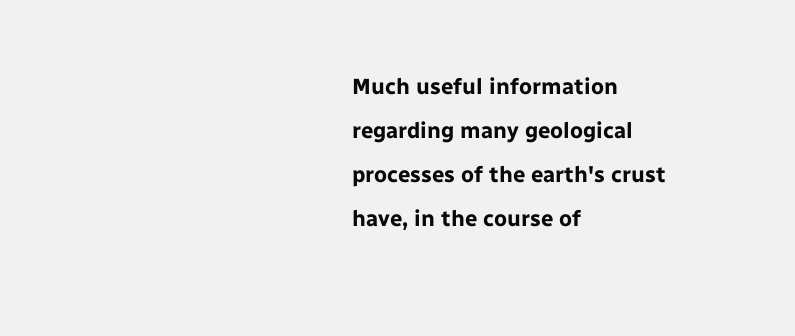Much useful information regarding many geological processes of the earth's crust have, in the course of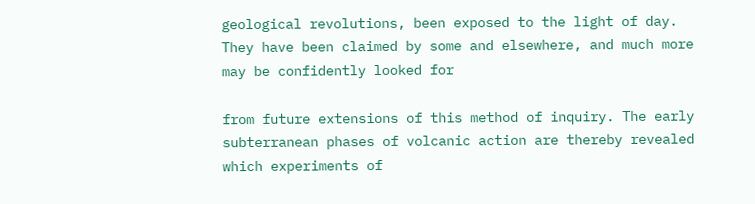geological revolutions, been exposed to the light of day. They have been claimed by some and elsewhere, and much more may be confidently looked for

from future extensions of this method of inquiry. The early subterranean phases of volcanic action are thereby revealed which experiments of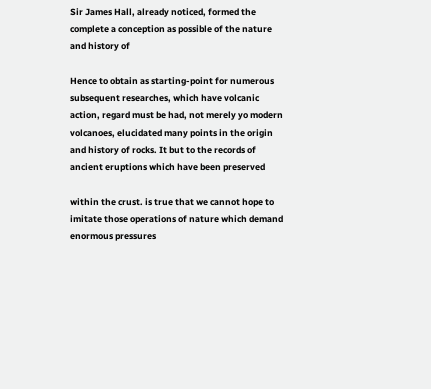Sir James Hall, already noticed, formed the complete a conception as possible of the nature and history of

Hence to obtain as starting-point for numerous subsequent researches, which have volcanic action, regard must be had, not merely yo modern volcanoes, elucidated many points in the origin and history of rocks. It but to the records of ancient eruptions which have been preserved

within the crust. is true that we cannot hope to imitate those operations of nature which demand enormous pressures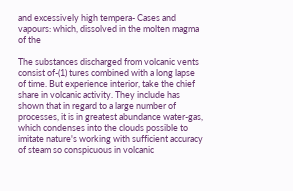and excessively high tempera- Cases and vapours: which, dissolved in the molten magma of the

The substances discharged from volcanic vents consist of-(1) tures combined with a long lapse of time. But experience interior, take the chief share in volcanic activity. They include has shown that in regard to a large number of processes, it is in greatest abundance water-gas, which condenses into the clouds possible to imitate nature's working with sufficient accuracy of steam so conspicuous in volcanic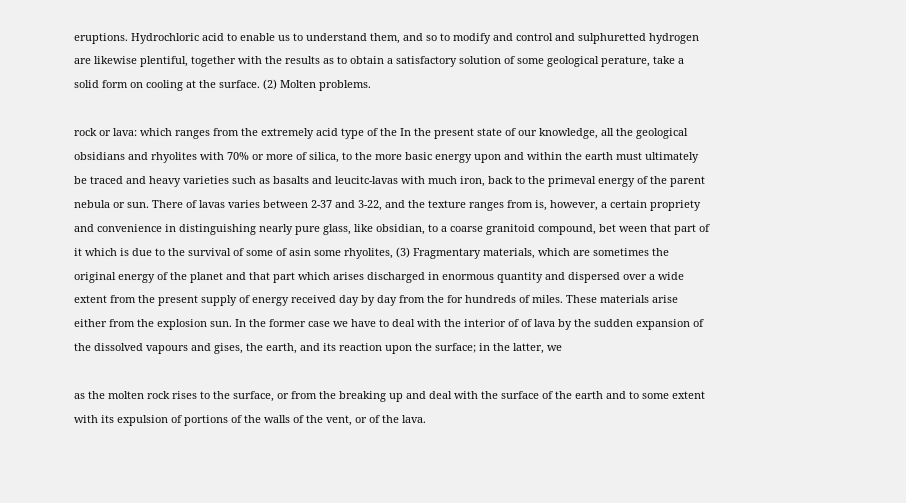eruptions. Hydrochloric acid to enable us to understand them, and so to modify and control and sulphuretted hydrogen are likewise plentiful, together with the results as to obtain a satisfactory solution of some geological perature, take a solid form on cooling at the surface. (2) Molten problems.

rock or lava: which ranges from the extremely acid type of the In the present state of our knowledge, all the geological obsidians and rhyolites with 70% or more of silica, to the more basic energy upon and within the earth must ultimately be traced and heavy varieties such as basalts and leucitc-lavas with much iron, back to the primeval energy of the parent nebula or sun. There of lavas varies between 2-37 and 3-22, and the texture ranges from is, however, a certain propriety and convenience in distinguishing nearly pure glass, like obsidian, to a coarse granitoid compound, bet ween that part of it which is due to the survival of some of asin some rhyolites, (3) Fragmentary materials, which are sometimes the original energy of the planet and that part which arises discharged in enormous quantity and dispersed over a wide extent from the present supply of energy received day by day from the for hundreds of miles. These materials arise either from the explosion sun. In the former case we have to deal with the interior of of lava by the sudden expansion of the dissolved vapours and gises, the earth, and its reaction upon the surface; in the latter, we

as the molten rock rises to the surface, or from the breaking up and deal with the surface of the earth and to some extent with its expulsion of portions of the walls of the vent, or of the lava.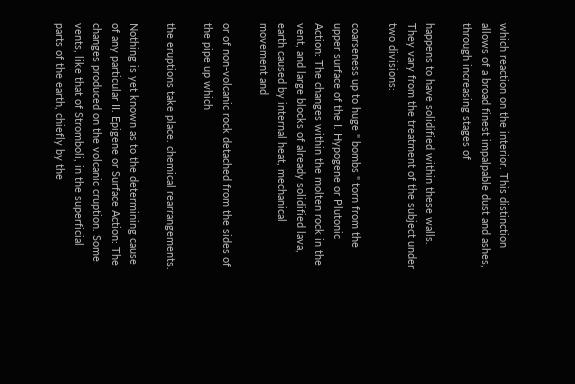which reaction on the interior. This distinction allows of a broad finest impalpable dust and ashes, through increasing stages of

happens to have solidified within these walls. They vary from the treatment of the subject under two divisions:

coarseness up to huge " bombs " torn from the upper surface of the I. Hypogene or Plutonic Action: The changes within the molten rock in the vent, and large blocks of already solidified lava, earth caused by internal heat, mechanical movement and

or of non-volcanic rock detached from the sides of the pipe up which

the eruptions take place. chemical rearrangements.

Nothing is yet known as to the determining cause of any particular II. Epigene or Surface Action: The changes produced on the volcanic cruption. Some vents, like that of Stromboli, in the superficial parts of the earth, chiefly by the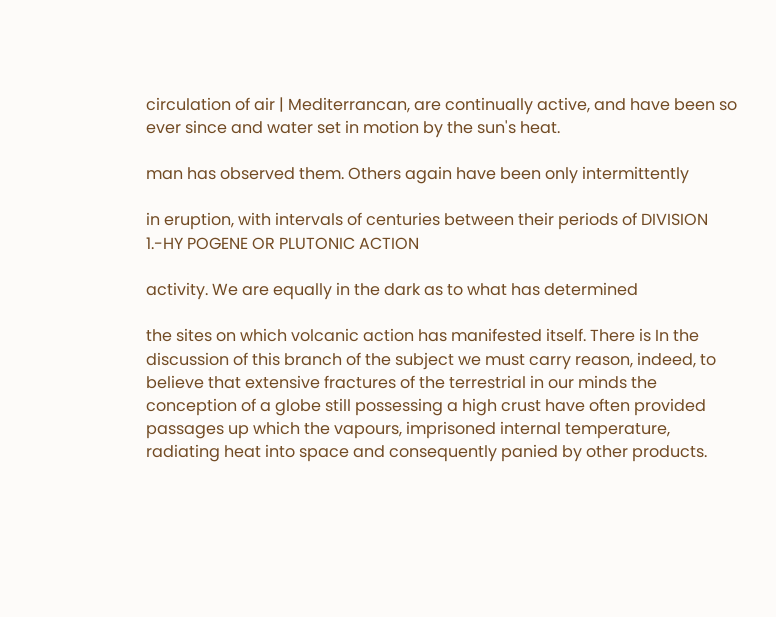circulation of air | Mediterrancan, are continually active, and have been so ever since and water set in motion by the sun's heat.

man has observed them. Others again have been only intermittently

in eruption, with intervals of centuries between their periods of DIVISION 1.-HY POGENE OR PLUTONIC ACTION

activity. We are equally in the dark as to what has determined

the sites on which volcanic action has manifested itself. There is In the discussion of this branch of the subject we must carry reason, indeed, to believe that extensive fractures of the terrestrial in our minds the conception of a globe still possessing a high crust have often provided passages up which the vapours, imprisoned internal temperature, radiating heat into space and consequently panied by other products.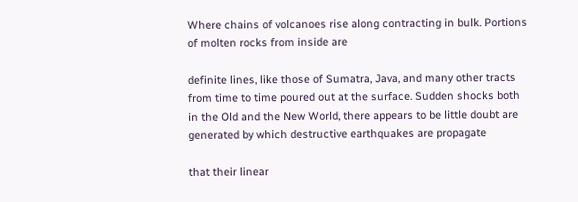Where chains of volcanoes rise along contracting in bulk. Portions of molten rocks from inside are

definite lines, like those of Sumatra, Java, and many other tracts from time to time poured out at the surface. Sudden shocks both in the Old and the New World, there appears to be little doubt are generated by which destructive earthquakes are propagate

that their linear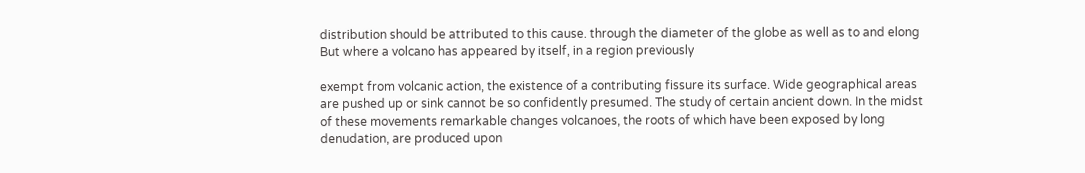distribution should be attributed to this cause. through the diameter of the globe as well as to and elong But where a volcano has appeared by itself, in a region previously

exempt from volcanic action, the existence of a contributing fissure its surface. Wide geographical areas are pushed up or sink cannot be so confidently presumed. The study of certain ancient down. In the midst of these movements remarkable changes volcanoes, the roots of which have been exposed by long denudation, are produced upon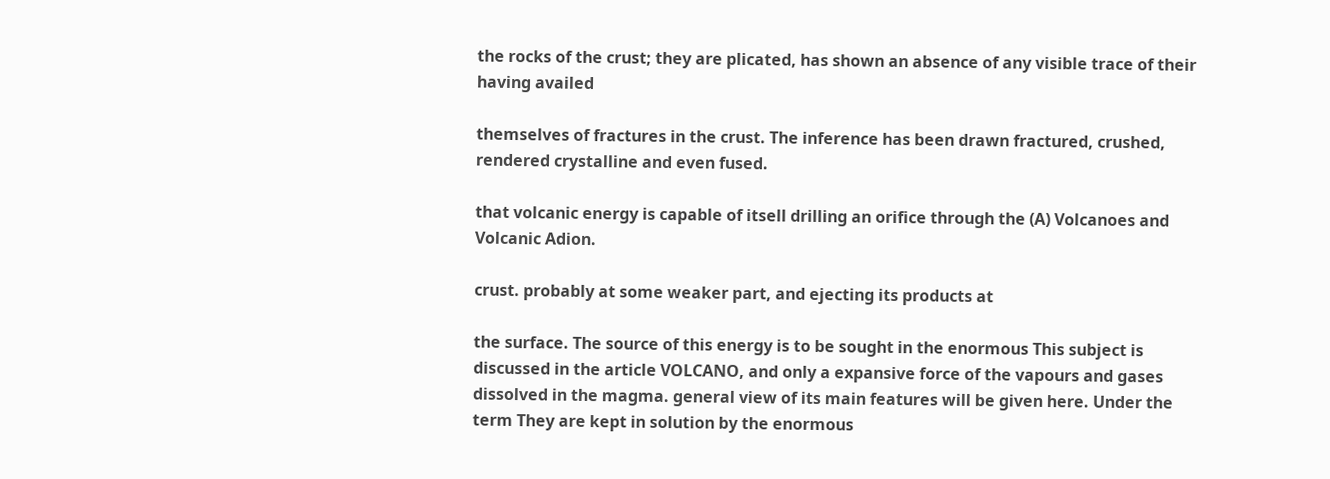the rocks of the crust; they are plicated, has shown an absence of any visible trace of their having availed

themselves of fractures in the crust. The inference has been drawn fractured, crushed, rendered crystalline and even fused.

that volcanic energy is capable of itsell drilling an orifice through the (A) Volcanoes and Volcanic Adion.

crust. probably at some weaker part, and ejecting its products at

the surface. The source of this energy is to be sought in the enormous This subject is discussed in the article VOLCANO, and only a expansive force of the vapours and gases dissolved in the magma. general view of its main features will be given here. Under the term They are kept in solution by the enormous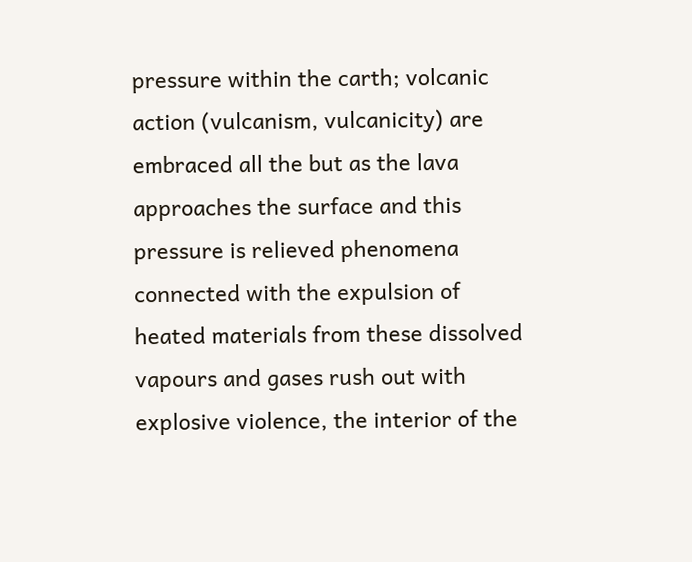pressure within the carth; volcanic action (vulcanism, vulcanicity) are embraced all the but as the lava approaches the surface and this pressure is relieved phenomena connected with the expulsion of heated materials from these dissolved vapours and gases rush out with explosive violence, the interior of the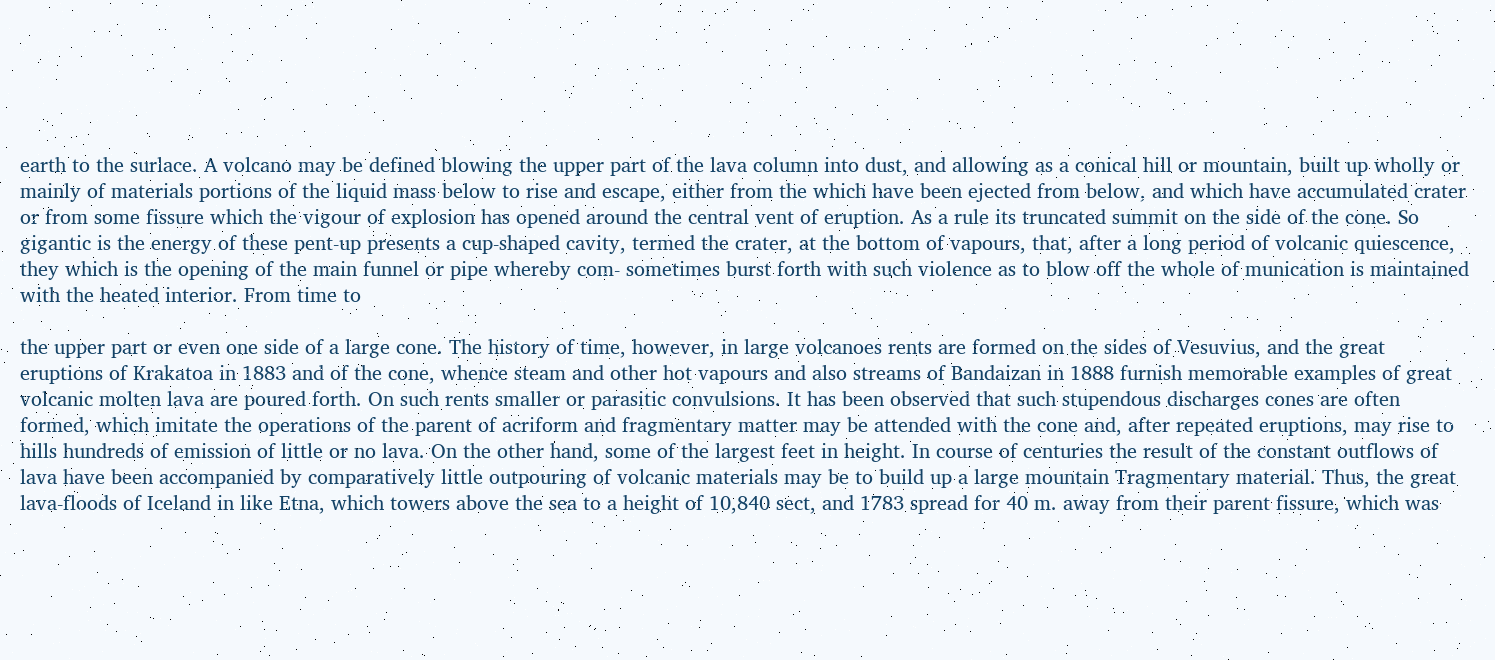earth to the surlace. A volcano may be defined blowing the upper part of the lava column into dust, and allowing as a conical hill or mountain, built up wholly or mainly of materials portions of the liquid mass below to rise and escape, either from the which have been ejected from below, and which have accumulated crater or from some fissure which the vigour of explosion has opened around the central vent of eruption. As a rule its truncated summit on the side of the cone. So gigantic is the energy of these pent-up presents a cup-shaped cavity, termed the crater, at the bottom of vapours, that, after a long period of volcanic quiescence, they which is the opening of the main funnel or pipe whereby com- sometimes burst forth with such violence as to blow off the whole of munication is maintained with the heated interior. From time to

the upper part or even one side of a large cone. The history of time, however, in large volcanoes rents are formed on the sides of Vesuvius, and the great eruptions of Krakatoa in 1883 and of the cone, whence steam and other hot vapours and also streams of Bandaizan in 1888 furnish memorable examples of great volcanic molten lava are poured forth. On such rents smaller or parasitic convulsions. It has been observed that such stupendous discharges cones are often formed, which imitate the operations of the parent of acriform and fragmentary matter may be attended with the cone and, after repeated eruptions, may rise to hills hundreds of emission of little or no lava. On the other hand, some of the largest feet in height. In course of centuries the result of the constant outflows of lava have been accompanied by comparatively little outpouring of volcanic materials may be to build up a large mountain Tragmentary material. Thus, the great lava-floods of Iceland in like Etna, which towers above the sea to a height of 10,840 sect, and 1783 spread for 40 m. away from their parent fissure, which was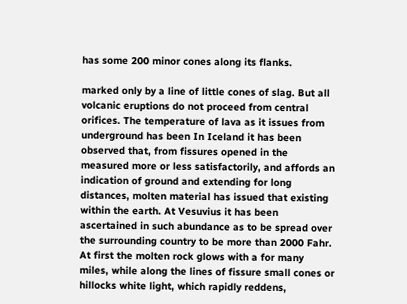has some 200 minor cones along its flanks.

marked only by a line of little cones of slag. But all volcanic eruptions do not proceed from central orifices. The temperature of lava as it issues from underground has been In Iceland it has been observed that, from fissures opened in the measured more or less satisfactorily, and affords an indication of ground and extending for long distances, molten material has issued that existing within the earth. At Vesuvius it has been ascertained in such abundance as to be spread over the surrounding country to be more than 2000 Fahr. At first the molten rock glows with a for many miles, while along the lines of fissure small cones or hillocks white light, which rapidly reddens,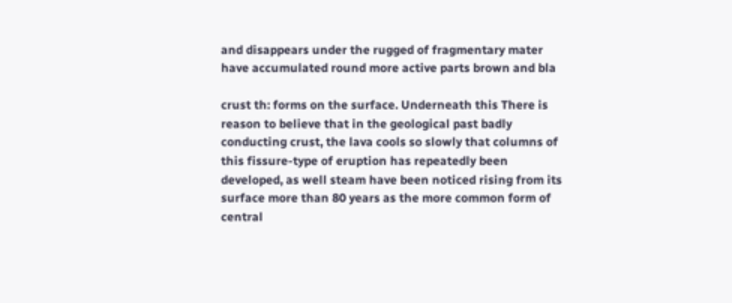and disappears under the rugged of fragmentary mater have accumulated round more active parts brown and bla

crust th: forms on the surface. Underneath this There is reason to believe that in the geological past badly conducting crust, the lava cools so slowly that columns of this fissure-type of eruption has repeatedly been developed, as well steam have been noticed rising from its surface more than 80 years as the more common form of central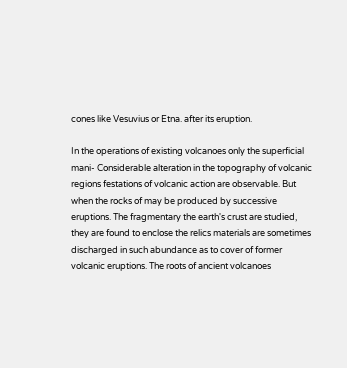cones like Vesuvius or Etna. after its eruption.

In the operations of existing volcanoes only the superficial mani- Considerable alteration in the topography of volcanic regions festations of volcanic action are observable. But when the rocks of may be produced by successive eruptions. The fragmentary the earth's crust are studied, they are found to enclose the relics materials are sometimes discharged in such abundance as to cover of former volcanic eruptions. The roots of ancient volcanoes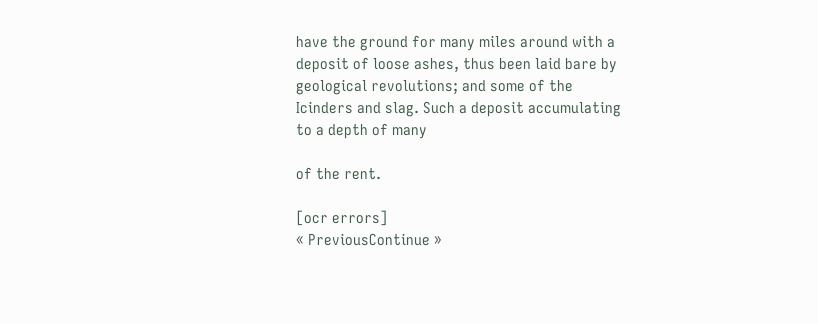have the ground for many miles around with a deposit of loose ashes, thus been laid bare by geological revolutions; and some of the Icinders and slag. Such a deposit accumulating to a depth of many

of the rent.

[ocr errors]
« PreviousContinue »